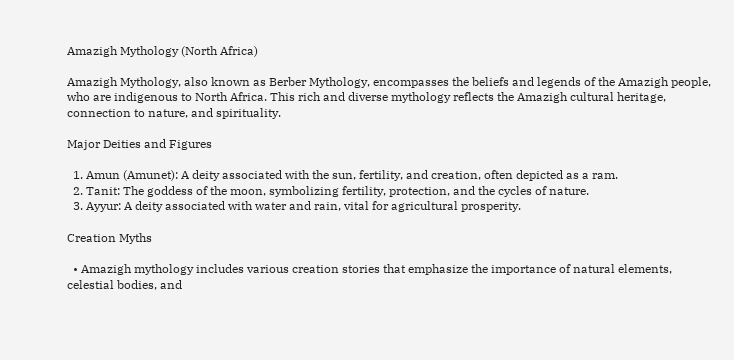Amazigh Mythology (North Africa)

Amazigh Mythology, also known as Berber Mythology, encompasses the beliefs and legends of the Amazigh people, who are indigenous to North Africa. This rich and diverse mythology reflects the Amazigh cultural heritage, connection to nature, and spirituality.

Major Deities and Figures

  1. Amun (Amunet): A deity associated with the sun, fertility, and creation, often depicted as a ram.
  2. Tanit: The goddess of the moon, symbolizing fertility, protection, and the cycles of nature.
  3. Ayyur: A deity associated with water and rain, vital for agricultural prosperity.

Creation Myths

  • Amazigh mythology includes various creation stories that emphasize the importance of natural elements, celestial bodies, and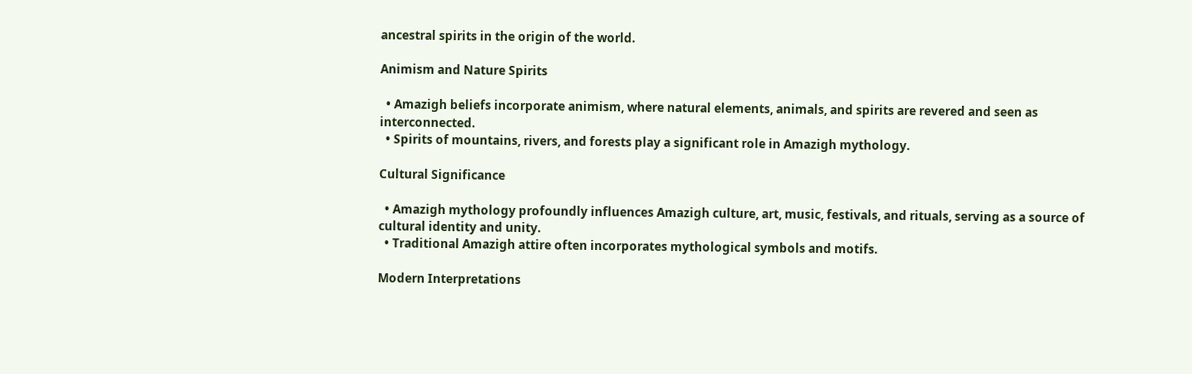ancestral spirits in the origin of the world.

Animism and Nature Spirits

  • Amazigh beliefs incorporate animism, where natural elements, animals, and spirits are revered and seen as interconnected.
  • Spirits of mountains, rivers, and forests play a significant role in Amazigh mythology.

Cultural Significance

  • Amazigh mythology profoundly influences Amazigh culture, art, music, festivals, and rituals, serving as a source of cultural identity and unity.
  • Traditional Amazigh attire often incorporates mythological symbols and motifs.

Modern Interpretations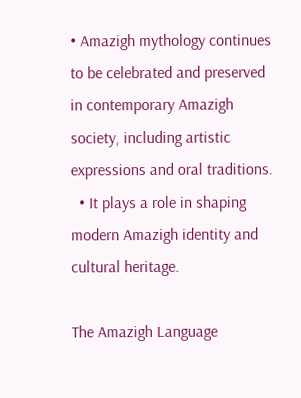• Amazigh mythology continues to be celebrated and preserved in contemporary Amazigh society, including artistic expressions and oral traditions.
  • It plays a role in shaping modern Amazigh identity and cultural heritage.

The Amazigh Language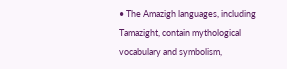• The Amazigh languages, including Tamazight, contain mythological vocabulary and symbolism,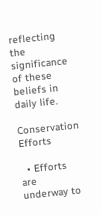reflecting the significance of these beliefs in daily life.

Conservation Efforts

  • Efforts are underway to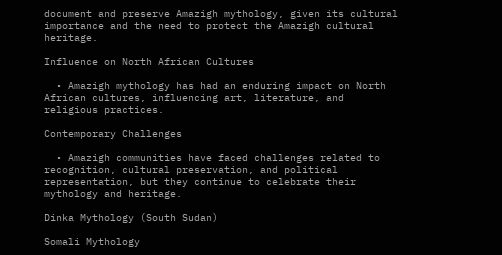document and preserve Amazigh mythology, given its cultural importance and the need to protect the Amazigh cultural heritage.

Influence on North African Cultures

  • Amazigh mythology has had an enduring impact on North African cultures, influencing art, literature, and religious practices.

Contemporary Challenges

  • Amazigh communities have faced challenges related to recognition, cultural preservation, and political representation, but they continue to celebrate their mythology and heritage.

Dinka Mythology (South Sudan)

Somali Mythology